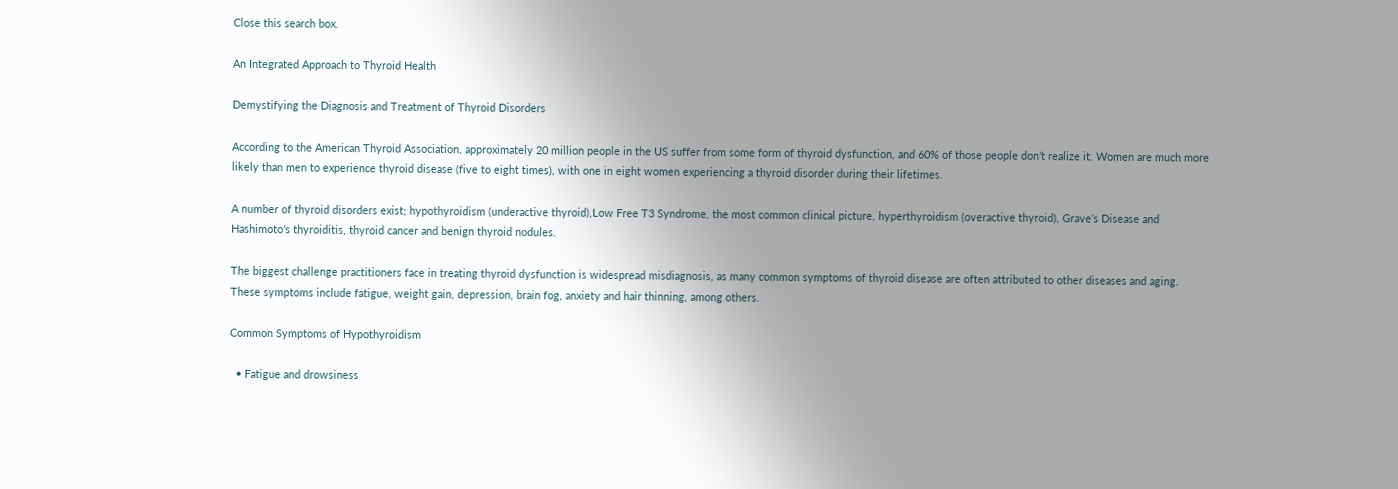Close this search box.

An Integrated Approach to Thyroid Health

Demystifying the Diagnosis and Treatment of Thyroid Disorders

According to the American Thyroid Association, approximately 20 million people in the US suffer from some form of thyroid dysfunction, and 60% of those people don’t realize it. Women are much more likely than men to experience thyroid disease (five to eight times), with one in eight women experiencing a thyroid disorder during their lifetimes.

A number of thyroid disorders exist; hypothyroidism (underactive thyroid),Low Free T3 Syndrome, the most common clinical picture, hyperthyroidism (overactive thyroid), Grave’s Disease and Hashimoto’s thyroiditis, thyroid cancer and benign thyroid nodules.

The biggest challenge practitioners face in treating thyroid dysfunction is widespread misdiagnosis, as many common symptoms of thyroid disease are often attributed to other diseases and aging. These symptoms include fatigue, weight gain, depression, brain fog, anxiety and hair thinning, among others.

Common Symptoms of Hypothyroidism

  • Fatigue and drowsiness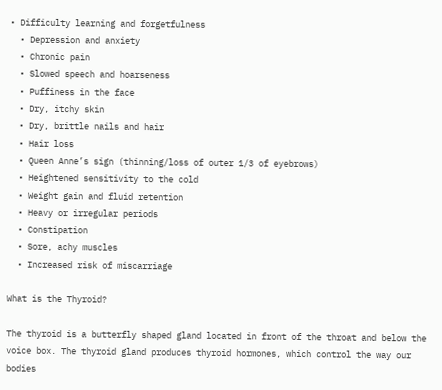• Difficulty learning and forgetfulness
  • Depression and anxiety
  • Chronic pain
  • Slowed speech and hoarseness
  • Puffiness in the face
  • Dry, itchy skin
  • Dry, brittle nails and hair
  • Hair loss
  • Queen Anne’s sign (thinning/loss of outer 1/3 of eyebrows)
  • Heightened sensitivity to the cold
  • Weight gain and fluid retention
  • Heavy or irregular periods
  • Constipation
  • Sore, achy muscles
  • Increased risk of miscarriage

What is the Thyroid?

The thyroid is a butterfly shaped gland located in front of the throat and below the voice box. The thyroid gland produces thyroid hormones, which control the way our bodies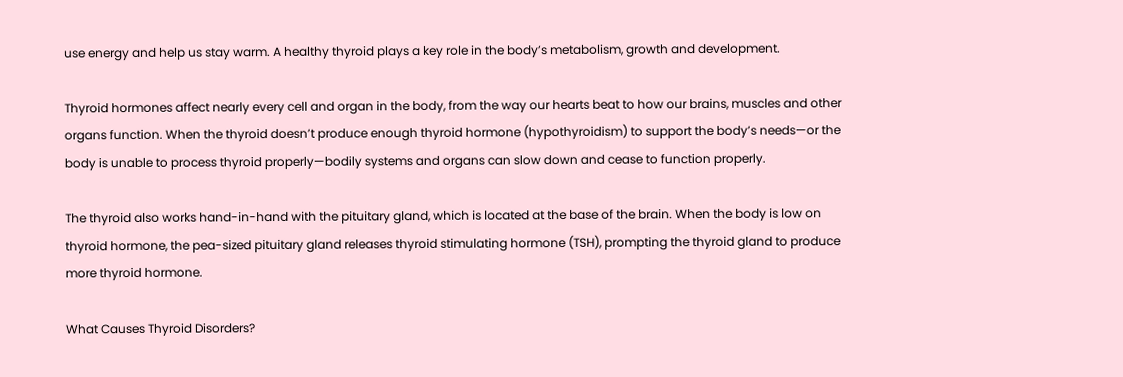use energy and help us stay warm. A healthy thyroid plays a key role in the body’s metabolism, growth and development.

Thyroid hormones affect nearly every cell and organ in the body, from the way our hearts beat to how our brains, muscles and other organs function. When the thyroid doesn’t produce enough thyroid hormone (hypothyroidism) to support the body’s needs—or the body is unable to process thyroid properly—bodily systems and organs can slow down and cease to function properly.

The thyroid also works hand-in-hand with the pituitary gland, which is located at the base of the brain. When the body is low on thyroid hormone, the pea-sized pituitary gland releases thyroid stimulating hormone (TSH), prompting the thyroid gland to produce more thyroid hormone.

What Causes Thyroid Disorders?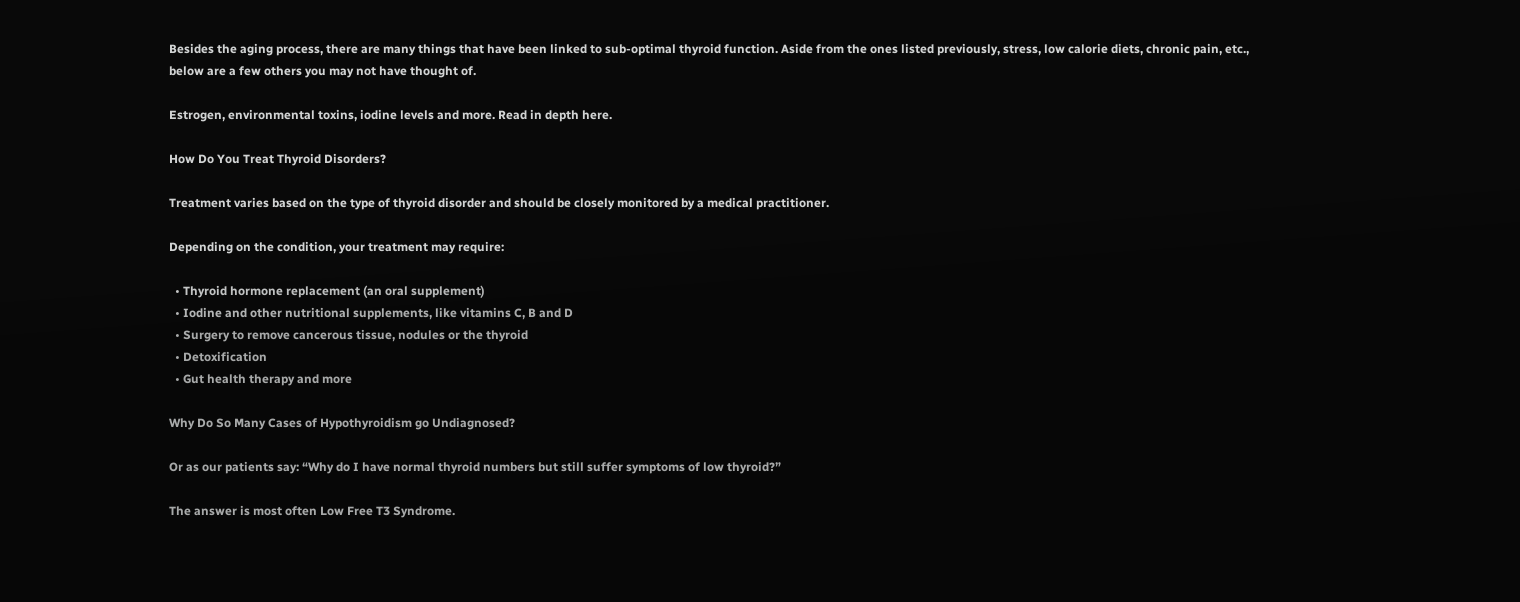Besides the aging process, there are many things that have been linked to sub-optimal thyroid function. Aside from the ones listed previously, stress, low calorie diets, chronic pain, etc., below are a few others you may not have thought of.

Estrogen, environmental toxins, iodine levels and more. Read in depth here.

How Do You Treat Thyroid Disorders?

Treatment varies based on the type of thyroid disorder and should be closely monitored by a medical practitioner.

Depending on the condition, your treatment may require:

  • Thyroid hormone replacement (an oral supplement)
  • Iodine and other nutritional supplements, like vitamins C, B and D
  • Surgery to remove cancerous tissue, nodules or the thyroid
  • Detoxification
  • Gut health therapy and more

Why Do So Many Cases of Hypothyroidism go Undiagnosed?

Or as our patients say: “Why do I have normal thyroid numbers but still suffer symptoms of low thyroid?”

The answer is most often Low Free T3 Syndrome.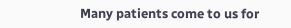Many patients come to us for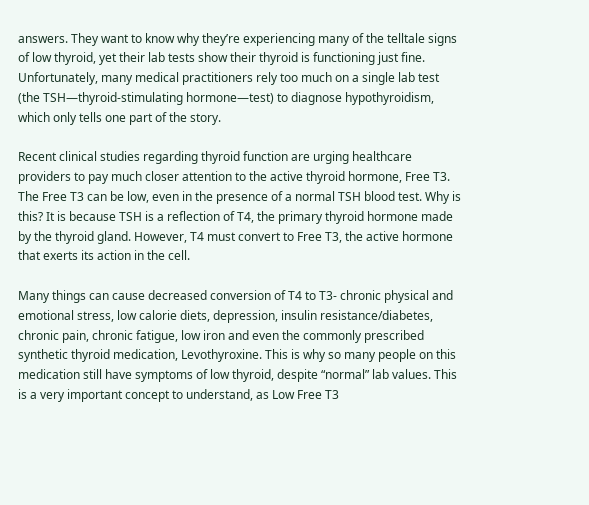answers. They want to know why they’re experiencing many of the telltale signs of low thyroid, yet their lab tests show their thyroid is functioning just fine. Unfortunately, many medical practitioners rely too much on a single lab test (the TSH—thyroid-stimulating hormone—test) to diagnose hypothyroidism, which only tells one part of the story.

Recent clinical studies regarding thyroid function are urging healthcare providers to pay much closer attention to the active thyroid hormone, Free T3. The Free T3 can be low, even in the presence of a normal TSH blood test. Why is this? It is because TSH is a reflection of T4, the primary thyroid hormone made by the thyroid gland. However, T4 must convert to Free T3, the active hormone that exerts its action in the cell.

Many things can cause decreased conversion of T4 to T3- chronic physical and emotional stress, low calorie diets, depression, insulin resistance/diabetes, chronic pain, chronic fatigue, low iron and even the commonly prescribed synthetic thyroid medication, Levothyroxine. This is why so many people on this medication still have symptoms of low thyroid, despite “normal” lab values. This is a very important concept to understand, as Low Free T3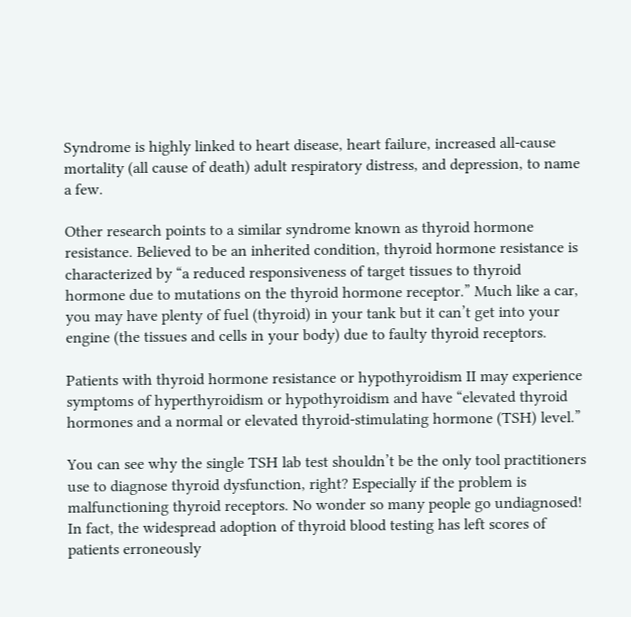Syndrome is highly linked to heart disease, heart failure, increased all-cause mortality (all cause of death) adult respiratory distress, and depression, to name a few.

Other research points to a similar syndrome known as thyroid hormone resistance. Believed to be an inherited condition, thyroid hormone resistance is characterized by “a reduced responsiveness of target tissues to thyroid hormone due to mutations on the thyroid hormone receptor.” Much like a car, you may have plenty of fuel (thyroid) in your tank but it can’t get into your engine (the tissues and cells in your body) due to faulty thyroid receptors.

Patients with thyroid hormone resistance or hypothyroidism II may experience symptoms of hyperthyroidism or hypothyroidism and have “elevated thyroid hormones and a normal or elevated thyroid-stimulating hormone (TSH) level.”

You can see why the single TSH lab test shouldn’t be the only tool practitioners use to diagnose thyroid dysfunction, right? Especially if the problem is malfunctioning thyroid receptors. No wonder so many people go undiagnosed! In fact, the widespread adoption of thyroid blood testing has left scores of patients erroneously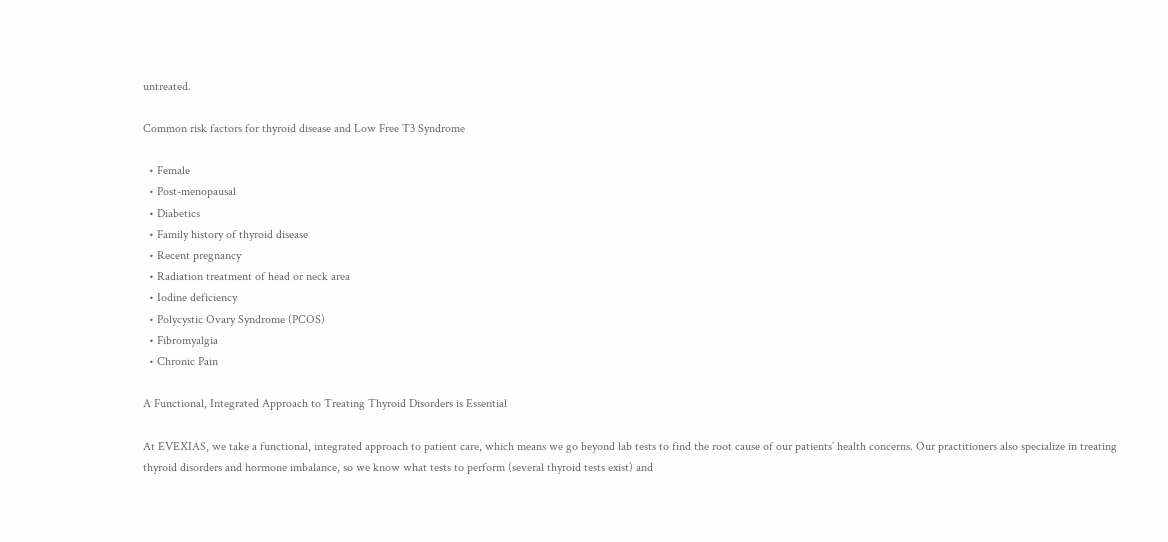untreated.

Common risk factors for thyroid disease and Low Free T3 Syndrome

  • Female
  • Post-menopausal
  • Diabetics
  • Family history of thyroid disease
  • Recent pregnancy
  • Radiation treatment of head or neck area
  • Iodine deficiency
  • Polycystic Ovary Syndrome (PCOS)
  • Fibromyalgia
  • Chronic Pain

A Functional, Integrated Approach to Treating Thyroid Disorders is Essential

At EVEXIAS, we take a functional, integrated approach to patient care, which means we go beyond lab tests to find the root cause of our patients’ health concerns. Our practitioners also specialize in treating thyroid disorders and hormone imbalance, so we know what tests to perform (several thyroid tests exist) and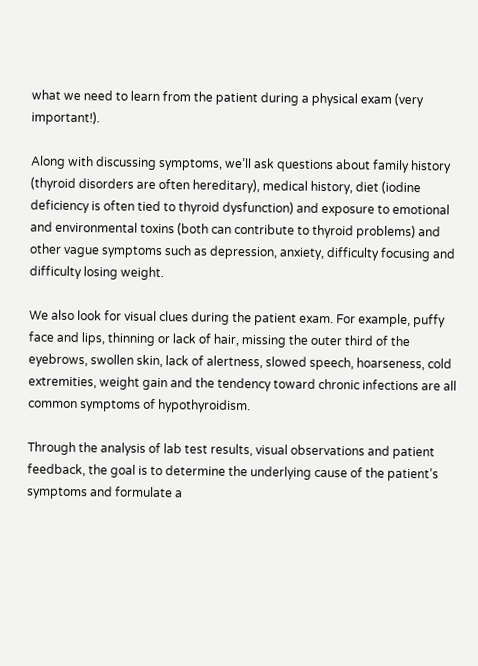what we need to learn from the patient during a physical exam (very important!).

Along with discussing symptoms, we’ll ask questions about family history (thyroid disorders are often hereditary), medical history, diet (iodine deficiency is often tied to thyroid dysfunction) and exposure to emotional and environmental toxins (both can contribute to thyroid problems) and other vague symptoms such as depression, anxiety, difficulty focusing and difficulty losing weight.

We also look for visual clues during the patient exam. For example, puffy face and lips, thinning or lack of hair, missing the outer third of the eyebrows, swollen skin, lack of alertness, slowed speech, hoarseness, cold extremities, weight gain and the tendency toward chronic infections are all common symptoms of hypothyroidism.

Through the analysis of lab test results, visual observations and patient feedback, the goal is to determine the underlying cause of the patient’s symptoms and formulate a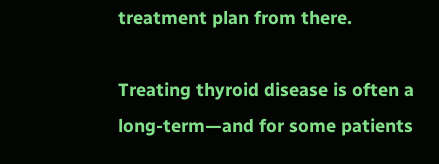treatment plan from there.

Treating thyroid disease is often a long-term—and for some patients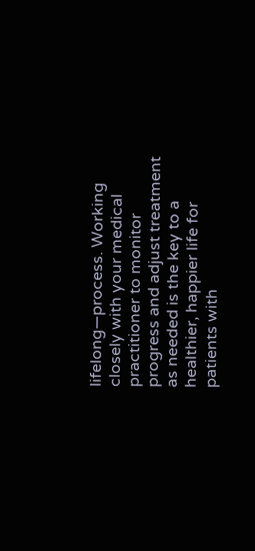lifelong—process. Working closely with your medical practitioner to monitor progress and adjust treatment as needed is the key to a healthier, happier life for patients with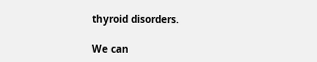thyroid disorders.

We can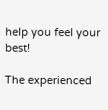help you feel your best!

The experienced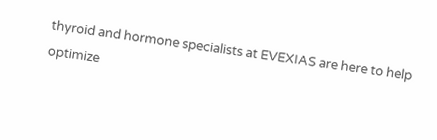thyroid and hormone specialists at EVEXIAS are here to help optimize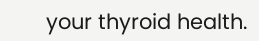your thyroid health.